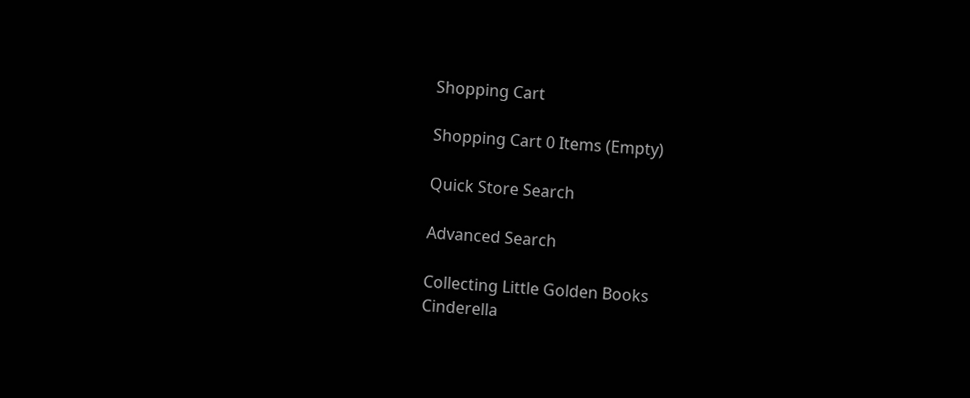Shopping Cart

Shopping Cart 0 Items (Empty)

Quick Store Search

Advanced Search

Collecting Little Golden Books
Cinderella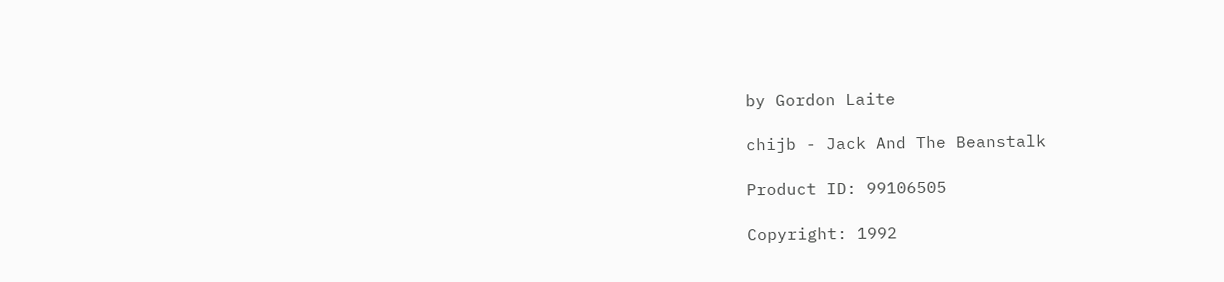by Gordon Laite

chijb - Jack And The Beanstalk

Product ID: 99106505

Copyright: 1992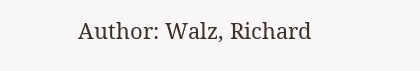Author: Walz, Richard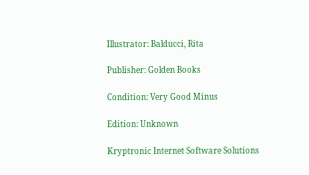Illustrator: Balducci, Rita

Publisher: Golden Books

Condition: Very Good Minus

Edition: Unknown

Kryptronic Internet Software Solutions